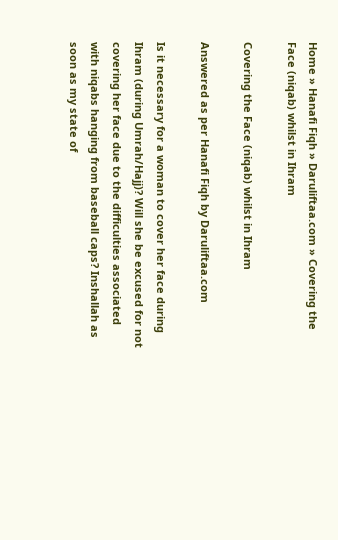Home » Hanafi Fiqh » Daruliftaa.com » Covering the Face (niqab) whilst in Ihram

Covering the Face (niqab) whilst in Ihram

Answered as per Hanafi Fiqh by Daruliftaa.com

Is it necessary for a woman to cover her face during Ihram (during Umrah/Hajj)? Will she be excused for not covering her face due to the difficulties associated with niqabs hanging from baseball caps? Inshallah as soon as my state of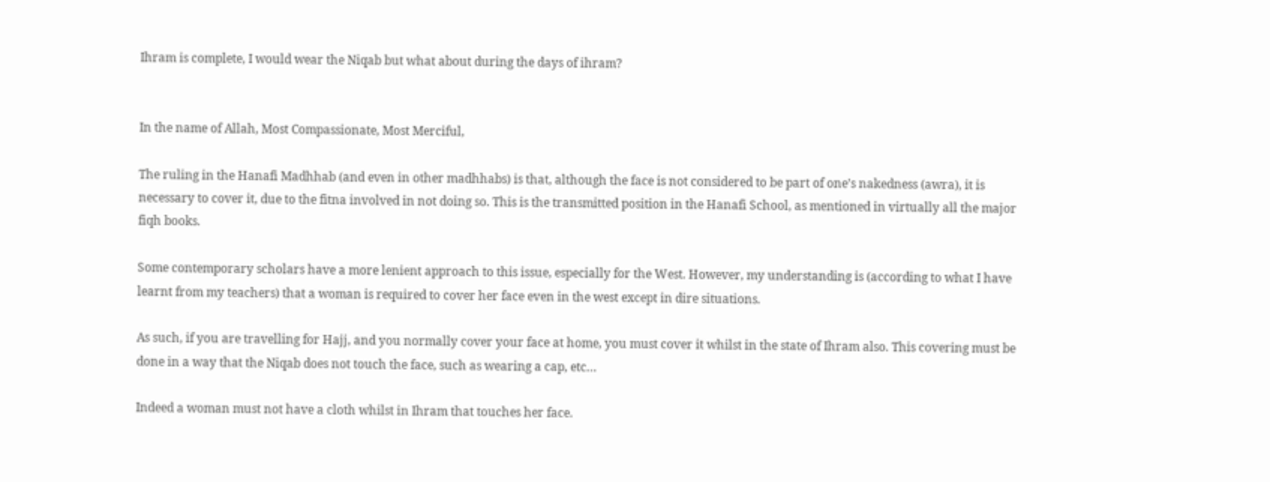Ihram is complete, I would wear the Niqab but what about during the days of ihram?


In the name of Allah, Most Compassionate, Most Merciful,

The ruling in the Hanafi Madhhab (and even in other madhhabs) is that, although the face is not considered to be part of one’s nakedness (awra), it is necessary to cover it, due to the fitna involved in not doing so. This is the transmitted position in the Hanafi School, as mentioned in virtually all the major fiqh books.

Some contemporary scholars have a more lenient approach to this issue, especially for the West. However, my understanding is (according to what I have learnt from my teachers) that a woman is required to cover her face even in the west except in dire situations.

As such, if you are travelling for Hajj, and you normally cover your face at home, you must cover it whilst in the state of Ihram also. This covering must be done in a way that the Niqab does not touch the face, such as wearing a cap, etc…

Indeed a woman must not have a cloth whilst in Ihram that touches her face.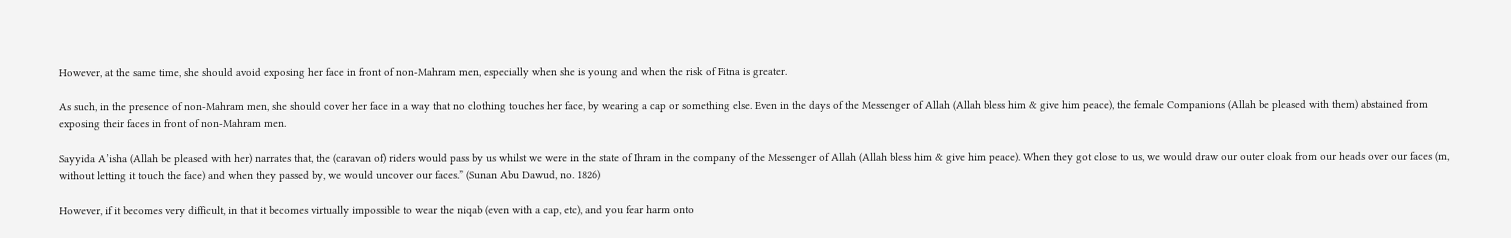However, at the same time, she should avoid exposing her face in front of non-Mahram men, especially when she is young and when the risk of Fitna is greater.

As such, in the presence of non-Mahram men, she should cover her face in a way that no clothing touches her face, by wearing a cap or something else. Even in the days of the Messenger of Allah (Allah bless him & give him peace), the female Companions (Allah be pleased with them) abstained from exposing their faces in front of non-Mahram men.

Sayyida A’isha (Allah be pleased with her) narrates that, the (caravan of) riders would pass by us whilst we were in the state of Ihram in the company of the Messenger of Allah (Allah bless him & give him peace). When they got close to us, we would draw our outer cloak from our heads over our faces (m, without letting it touch the face) and when they passed by, we would uncover our faces.” (Sunan Abu Dawud, no. 1826)

However, if it becomes very difficult, in that it becomes virtually impossible to wear the niqab (even with a cap, etc), and you fear harm onto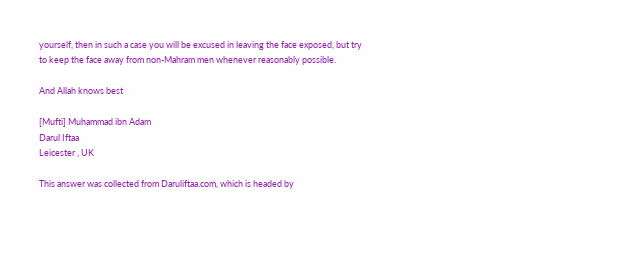yourself, then in such a case you will be excused in leaving the face exposed, but try to keep the face away from non-Mahram men whenever reasonably possible.

And Allah knows best

[Mufti] Muhammad ibn Adam
Darul Iftaa
Leicester , UK

This answer was collected from Daruliftaa.com, which is headed by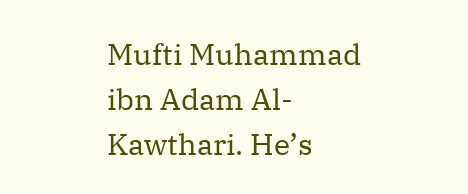Mufti Muhammad ibn Adam Al-Kawthari. He’s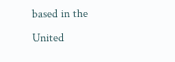based in the United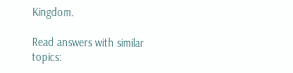Kingdom.

Read answers with similar topics: